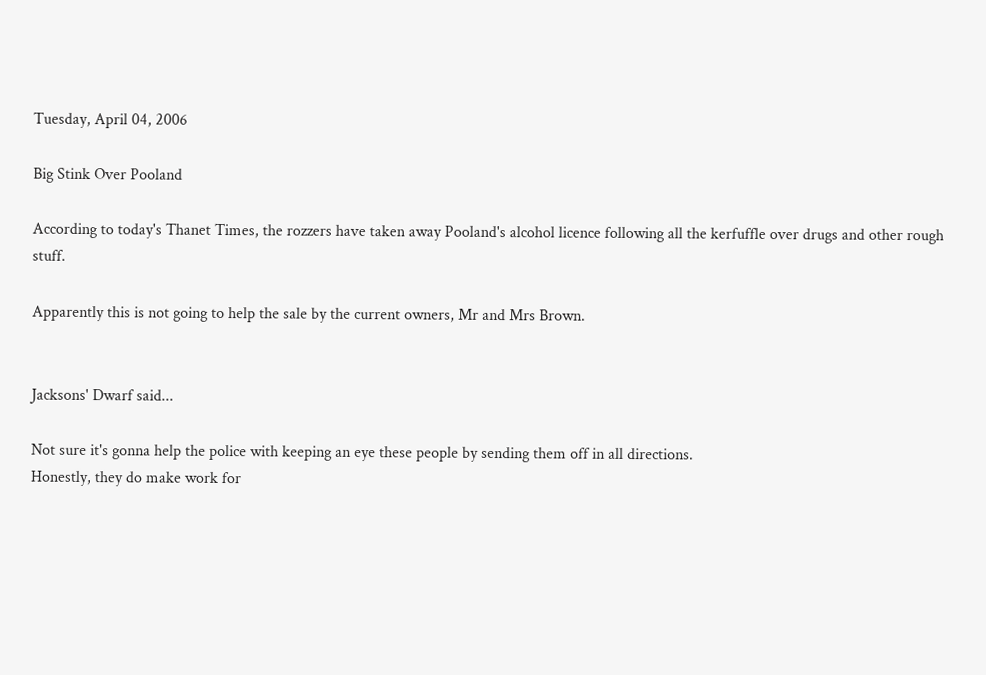Tuesday, April 04, 2006

Big Stink Over Pooland

According to today's Thanet Times, the rozzers have taken away Pooland's alcohol licence following all the kerfuffle over drugs and other rough stuff.

Apparently this is not going to help the sale by the current owners, Mr and Mrs Brown.


Jacksons' Dwarf said...

Not sure it's gonna help the police with keeping an eye these people by sending them off in all directions.
Honestly, they do make work for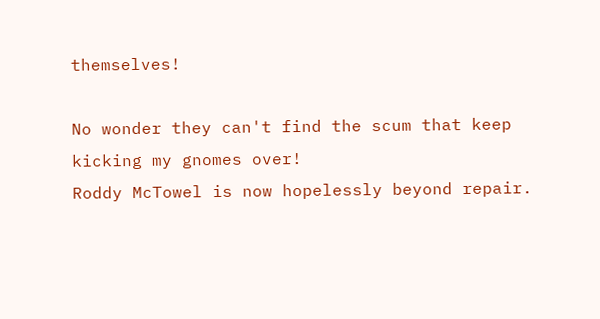themselves!

No wonder they can't find the scum that keep kicking my gnomes over!
Roddy McTowel is now hopelessly beyond repair.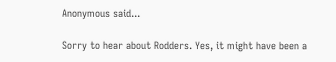Anonymous said...

Sorry to hear about Rodders. Yes, it might have been a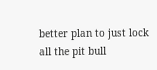better plan to just lock all the pit bull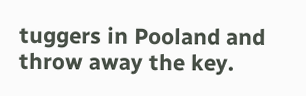tuggers in Pooland and throw away the key.